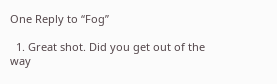One Reply to “Fog”

  1. Great shot. Did you get out of the way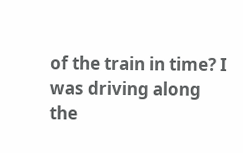of the train in time? I was driving along the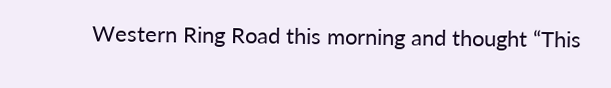Western Ring Road this morning and thought “This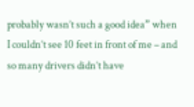probably wasn’t such a good idea” when I couldn’t see 10 feet in front of me – and so many drivers didn’t have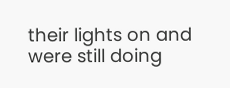their lights on and were still doing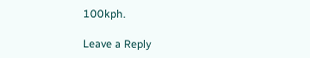100kph.

Leave a Reply